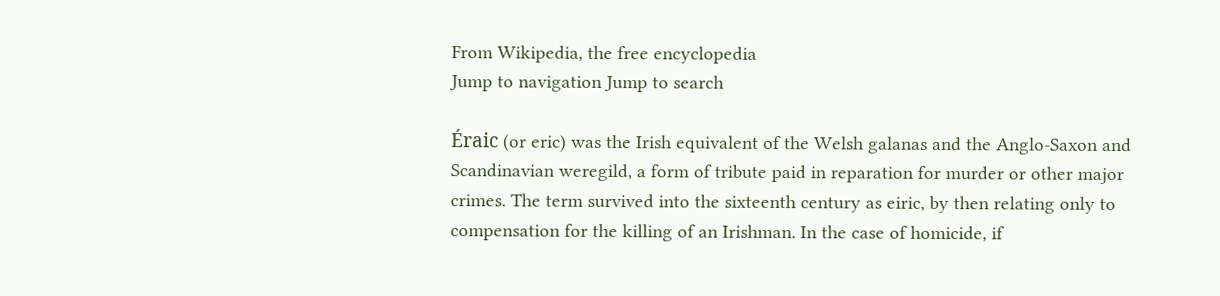From Wikipedia, the free encyclopedia
Jump to navigation Jump to search

Éraic (or eric) was the Irish equivalent of the Welsh galanas and the Anglo-Saxon and Scandinavian weregild, a form of tribute paid in reparation for murder or other major crimes. The term survived into the sixteenth century as eiric, by then relating only to compensation for the killing of an Irishman. In the case of homicide, if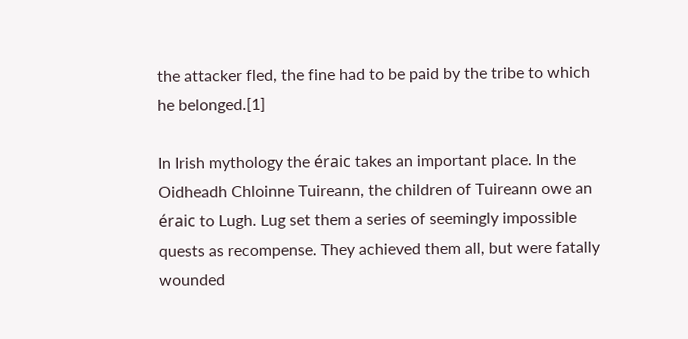the attacker fled, the fine had to be paid by the tribe to which he belonged.[1]

In Irish mythology the éraic takes an important place. In the Oidheadh Chloinne Tuireann, the children of Tuireann owe an éraic to Lugh. Lug set them a series of seemingly impossible quests as recompense. They achieved them all, but were fatally wounded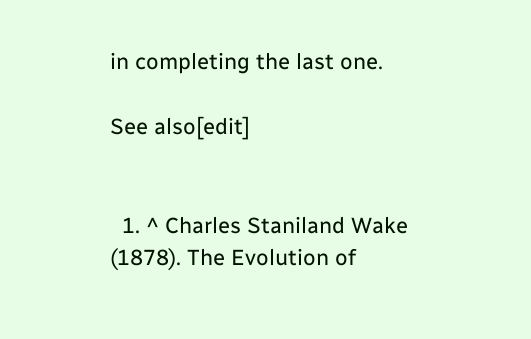in completing the last one.

See also[edit]


  1. ^ Charles Staniland Wake (1878). The Evolution of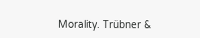Morality. Trübner &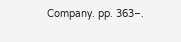Company. pp. 363–.